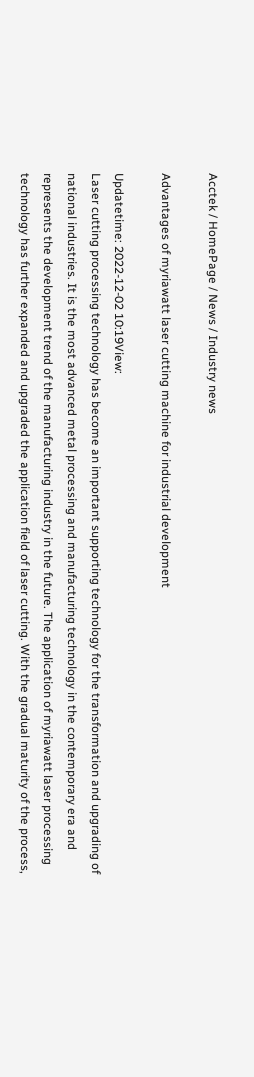Acctek / HomePage / News / Industry news

Advantages of myriawatt laser cutting machine for industrial development

Updatetime: 2022-12-02 10:19View:
Laser cutting processing technology has become an important supporting technology for the transformation and upgrading of national industries. It is the most advanced metal processing and manufacturing technology in the contemporary era and represents the development trend of the manufacturing industry in the future. The application of myriawatt laser processing technology has further expanded and upgraded the application field of laser cutting. With the gradual maturity of the process,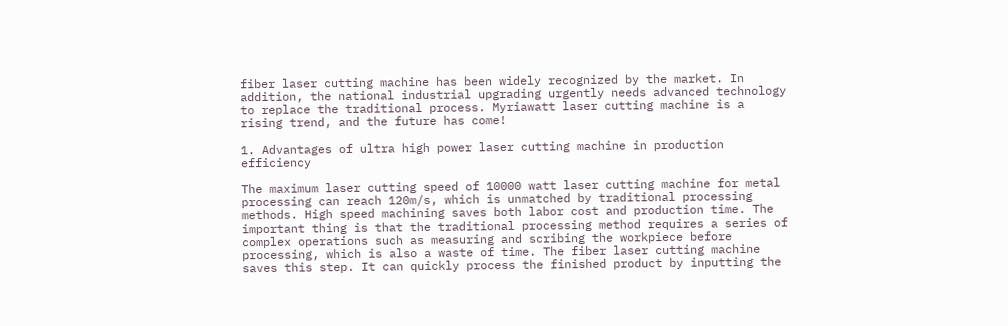fiber laser cutting machine has been widely recognized by the market. In addition, the national industrial upgrading urgently needs advanced technology to replace the traditional process. Myriawatt laser cutting machine is a rising trend, and the future has come!

1. Advantages of ultra high power laser cutting machine in production efficiency

The maximum laser cutting speed of 10000 watt laser cutting machine for metal processing can reach 120m/s, which is unmatched by traditional processing methods. High speed machining saves both labor cost and production time. The important thing is that the traditional processing method requires a series of complex operations such as measuring and scribing the workpiece before processing, which is also a waste of time. The fiber laser cutting machine saves this step. It can quickly process the finished product by inputting the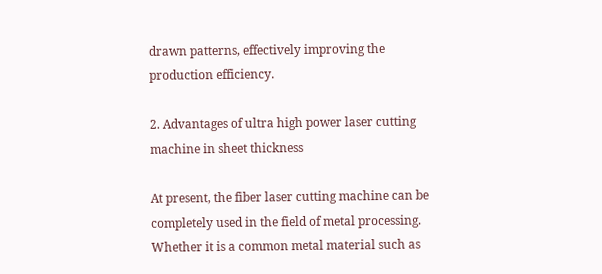drawn patterns, effectively improving the production efficiency.

2. Advantages of ultra high power laser cutting machine in sheet thickness

At present, the fiber laser cutting machine can be completely used in the field of metal processing. Whether it is a common metal material such as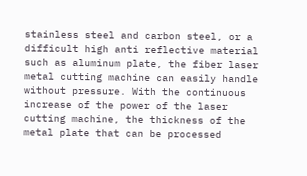stainless steel and carbon steel, or a difficult high anti reflective material such as aluminum plate, the fiber laser metal cutting machine can easily handle without pressure. With the continuous increase of the power of the laser cutting machine, the thickness of the metal plate that can be processed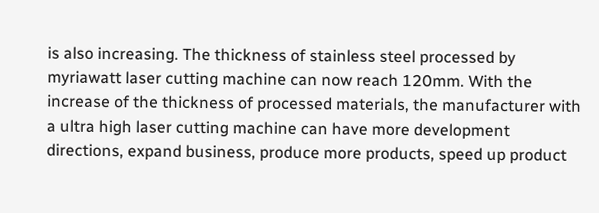is also increasing. The thickness of stainless steel processed by myriawatt laser cutting machine can now reach 120mm. With the increase of the thickness of processed materials, the manufacturer with a ultra high laser cutting machine can have more development directions, expand business, produce more products, speed up product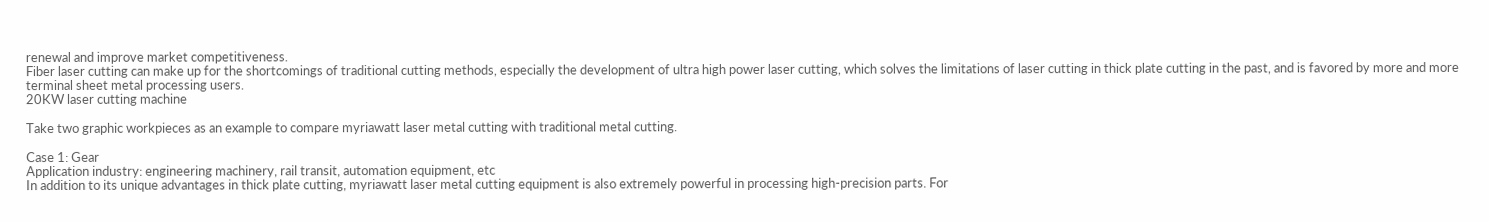renewal and improve market competitiveness.
Fiber laser cutting can make up for the shortcomings of traditional cutting methods, especially the development of ultra high power laser cutting, which solves the limitations of laser cutting in thick plate cutting in the past, and is favored by more and more terminal sheet metal processing users.
20KW laser cutting machine

Take two graphic workpieces as an example to compare myriawatt laser metal cutting with traditional metal cutting.

Case 1: Gear
Application industry: engineering machinery, rail transit, automation equipment, etc
In addition to its unique advantages in thick plate cutting, myriawatt laser metal cutting equipment is also extremely powerful in processing high-precision parts. For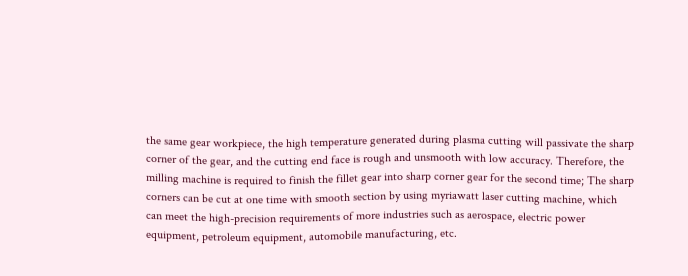the same gear workpiece, the high temperature generated during plasma cutting will passivate the sharp corner of the gear, and the cutting end face is rough and unsmooth with low accuracy. Therefore, the milling machine is required to finish the fillet gear into sharp corner gear for the second time; The sharp corners can be cut at one time with smooth section by using myriawatt laser cutting machine, which can meet the high-precision requirements of more industries such as aerospace, electric power equipment, petroleum equipment, automobile manufacturing, etc.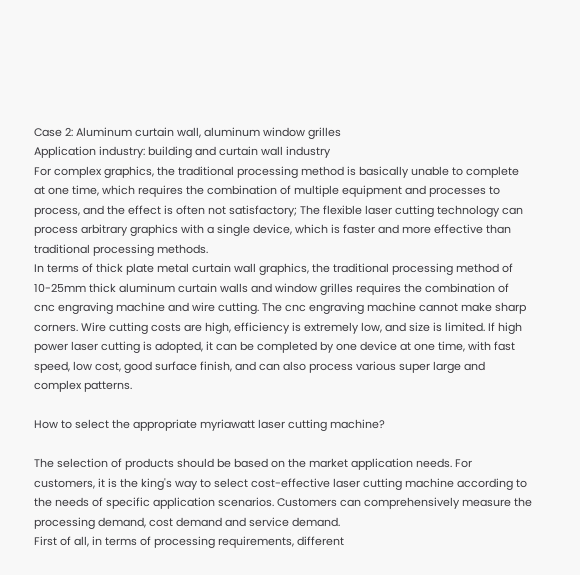Case 2: Aluminum curtain wall, aluminum window grilles
Application industry: building and curtain wall industry
For complex graphics, the traditional processing method is basically unable to complete at one time, which requires the combination of multiple equipment and processes to process, and the effect is often not satisfactory; The flexible laser cutting technology can process arbitrary graphics with a single device, which is faster and more effective than traditional processing methods.
In terms of thick plate metal curtain wall graphics, the traditional processing method of 10-25mm thick aluminum curtain walls and window grilles requires the combination of cnc engraving machine and wire cutting. The cnc engraving machine cannot make sharp corners. Wire cutting costs are high, efficiency is extremely low, and size is limited. If high power laser cutting is adopted, it can be completed by one device at one time, with fast speed, low cost, good surface finish, and can also process various super large and complex patterns.

How to select the appropriate myriawatt laser cutting machine?

The selection of products should be based on the market application needs. For customers, it is the king's way to select cost-effective laser cutting machine according to the needs of specific application scenarios. Customers can comprehensively measure the processing demand, cost demand and service demand.
First of all, in terms of processing requirements, different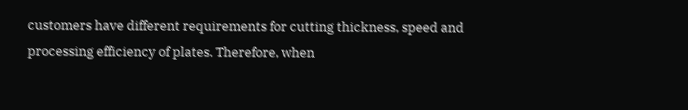customers have different requirements for cutting thickness, speed and processing efficiency of plates. Therefore, when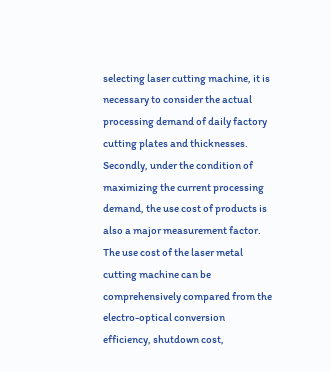selecting laser cutting machine, it is necessary to consider the actual processing demand of daily factory cutting plates and thicknesses.
Secondly, under the condition of maximizing the current processing demand, the use cost of products is also a major measurement factor. The use cost of the laser metal cutting machine can be comprehensively compared from the electro-optical conversion efficiency, shutdown cost,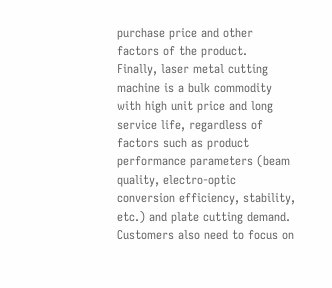purchase price and other factors of the product.
Finally, laser metal cutting machine is a bulk commodity with high unit price and long service life, regardless of factors such as product performance parameters (beam quality, electro-optic conversion efficiency, stability, etc.) and plate cutting demand. Customers also need to focus on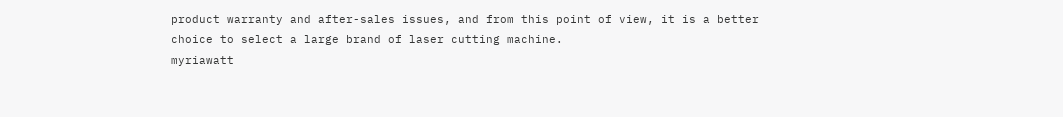product warranty and after-sales issues, and from this point of view, it is a better choice to select a large brand of laser cutting machine.
myriawatt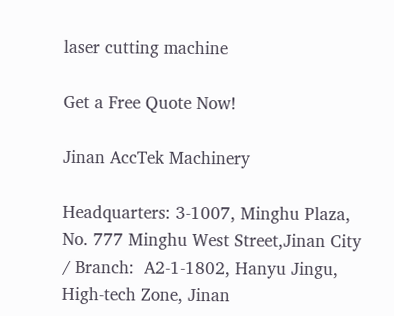laser cutting machine

Get a Free Quote Now!

Jinan AccTek Machinery

Headquarters: 3-1007, Minghu Plaza, No. 777 Minghu West Street,Jinan City / Branch:  A2-1-1802, Hanyu Jingu, High-tech Zone, Jinan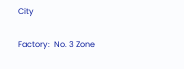City

Factory:  No. 3 Zone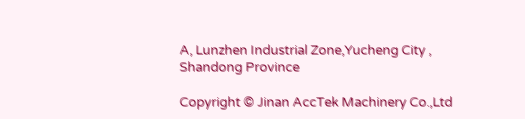A, Lunzhen Industrial Zone,Yucheng City , Shandong Province

Copyright © Jinan AccTek Machinery Co.,Ltd